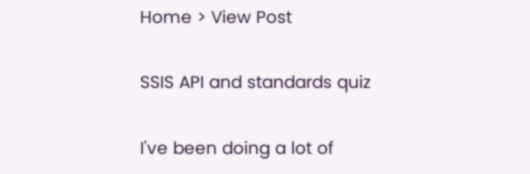Home > View Post

SSIS API and standards quiz

I've been doing a lot of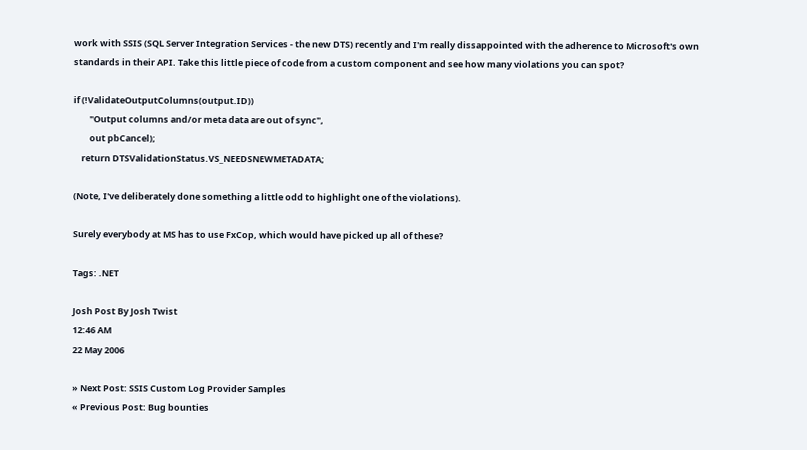work with SSIS (SQL Server Integration Services - the new DTS) recently and I'm really dissappointed with the adherence to Microsoft's own standards in their API. Take this little piece of code from a custom component and see how many violations you can spot?

if (!ValidateOutputColumns(output.ID))
        "Output columns and/or meta data are out of sync",
        out pbCancel);
    return DTSValidationStatus.VS_NEEDSNEWMETADATA;

(Note, I've deliberately done something a little odd to highlight one of the violations).

Surely everybody at MS has to use FxCop, which would have picked up all of these?

Tags: .NET

Josh Post By Josh Twist
12:46 AM
22 May 2006

» Next Post: SSIS Custom Log Provider Samples
« Previous Post: Bug bounties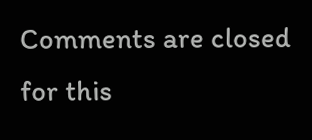Comments are closed for this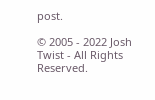post.

© 2005 - 2022 Josh Twist - All Rights Reserved.